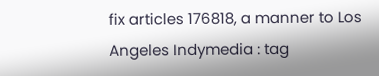fix articles 176818, a manner to Los Angeles Indymedia : tag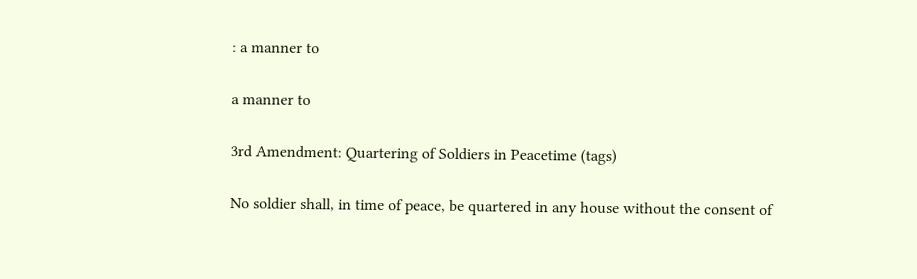: a manner to

a manner to

3rd Amendment: Quartering of Soldiers in Peacetime (tags)

No soldier shall, in time of peace, be quartered in any house without the consent of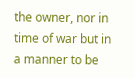the owner, nor in time of war but in a manner to be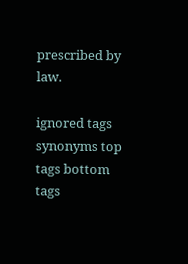prescribed by law.

ignored tags synonyms top tags bottom tags